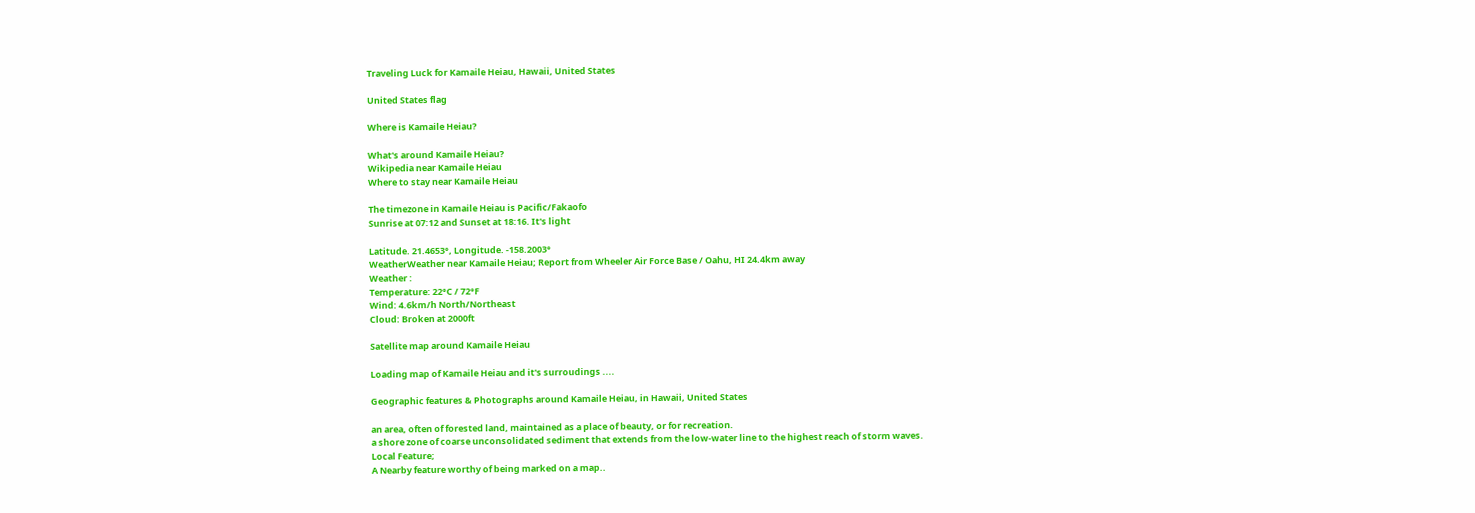Traveling Luck for Kamaile Heiau, Hawaii, United States

United States flag

Where is Kamaile Heiau?

What's around Kamaile Heiau?
Wikipedia near Kamaile Heiau
Where to stay near Kamaile Heiau

The timezone in Kamaile Heiau is Pacific/Fakaofo
Sunrise at 07:12 and Sunset at 18:16. It's light

Latitude. 21.4653°, Longitude. -158.2003°
WeatherWeather near Kamaile Heiau; Report from Wheeler Air Force Base / Oahu, HI 24.4km away
Weather :
Temperature: 22°C / 72°F
Wind: 4.6km/h North/Northeast
Cloud: Broken at 2000ft

Satellite map around Kamaile Heiau

Loading map of Kamaile Heiau and it's surroudings ....

Geographic features & Photographs around Kamaile Heiau, in Hawaii, United States

an area, often of forested land, maintained as a place of beauty, or for recreation.
a shore zone of coarse unconsolidated sediment that extends from the low-water line to the highest reach of storm waves.
Local Feature;
A Nearby feature worthy of being marked on a map..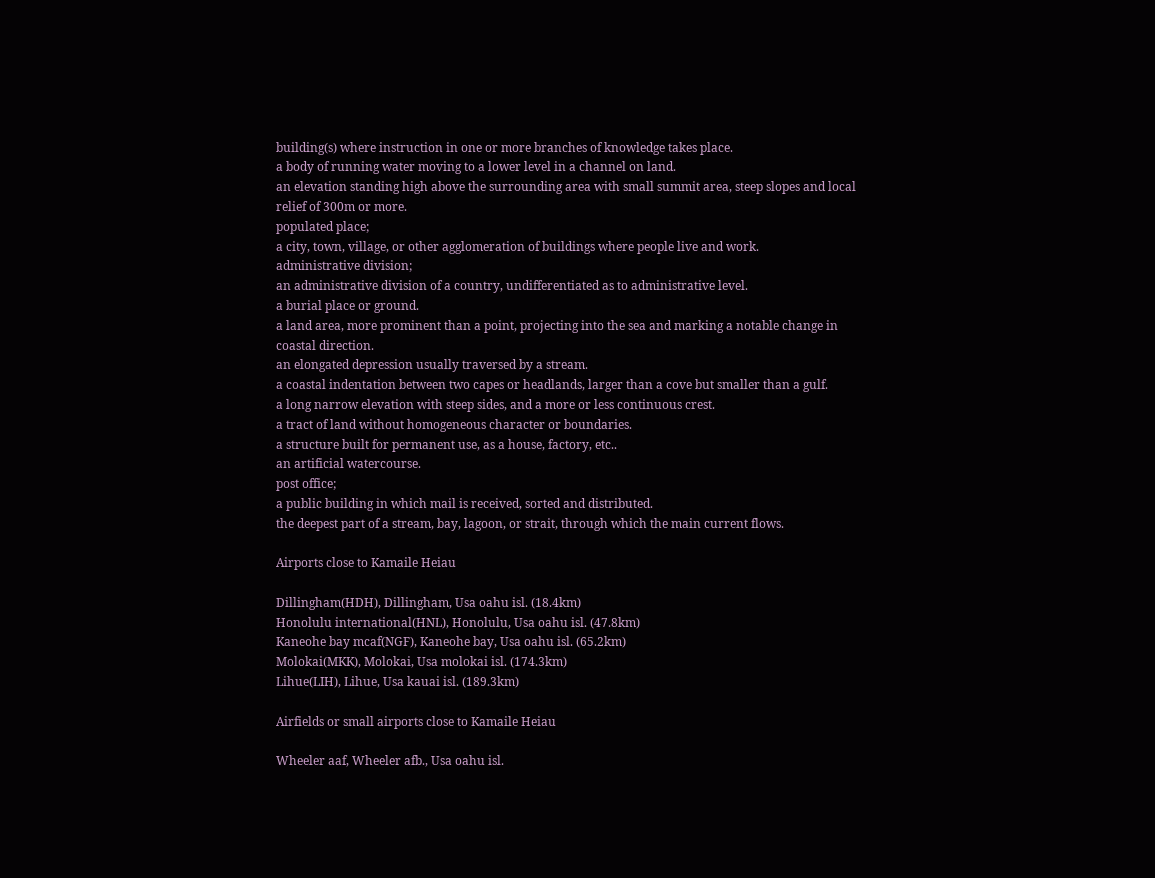building(s) where instruction in one or more branches of knowledge takes place.
a body of running water moving to a lower level in a channel on land.
an elevation standing high above the surrounding area with small summit area, steep slopes and local relief of 300m or more.
populated place;
a city, town, village, or other agglomeration of buildings where people live and work.
administrative division;
an administrative division of a country, undifferentiated as to administrative level.
a burial place or ground.
a land area, more prominent than a point, projecting into the sea and marking a notable change in coastal direction.
an elongated depression usually traversed by a stream.
a coastal indentation between two capes or headlands, larger than a cove but smaller than a gulf.
a long narrow elevation with steep sides, and a more or less continuous crest.
a tract of land without homogeneous character or boundaries.
a structure built for permanent use, as a house, factory, etc..
an artificial watercourse.
post office;
a public building in which mail is received, sorted and distributed.
the deepest part of a stream, bay, lagoon, or strait, through which the main current flows.

Airports close to Kamaile Heiau

Dillingham(HDH), Dillingham, Usa oahu isl. (18.4km)
Honolulu international(HNL), Honolulu, Usa oahu isl. (47.8km)
Kaneohe bay mcaf(NGF), Kaneohe bay, Usa oahu isl. (65.2km)
Molokai(MKK), Molokai, Usa molokai isl. (174.3km)
Lihue(LIH), Lihue, Usa kauai isl. (189.3km)

Airfields or small airports close to Kamaile Heiau

Wheeler aaf, Wheeler afb., Usa oahu isl.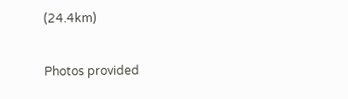(24.4km)

Photos provided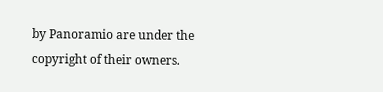by Panoramio are under the copyright of their owners.